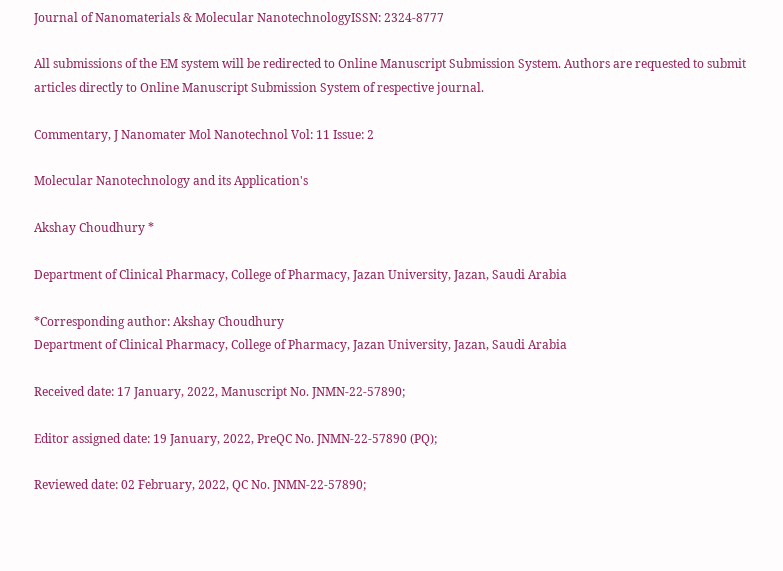Journal of Nanomaterials & Molecular NanotechnologyISSN: 2324-8777

All submissions of the EM system will be redirected to Online Manuscript Submission System. Authors are requested to submit articles directly to Online Manuscript Submission System of respective journal.

Commentary, J Nanomater Mol Nanotechnol Vol: 11 Issue: 2

Molecular Nanotechnology and its Application's

Akshay Choudhury *

Department of Clinical Pharmacy, College of Pharmacy, Jazan University, Jazan, Saudi Arabia

*Corresponding author: Akshay Choudhury
Department of Clinical Pharmacy, College of Pharmacy, Jazan University, Jazan, Saudi Arabia

Received date: 17 January, 2022, Manuscript No. JNMN-22-57890;

Editor assigned date: 19 January, 2022, PreQC No. JNMN-22-57890 (PQ);

Reviewed date: 02 February, 2022, QC No. JNMN-22-57890;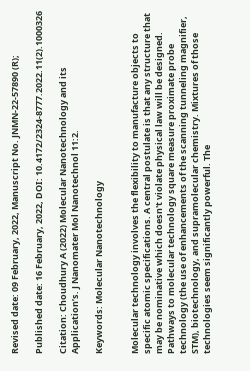Revised date: 09 February, 2022, Manuscript No. JNMN-22-57890 (R);

Published date: 16 February, 2022, DOI: 10.4172/2324-8777.2022.11(2).1000326

Citation: Choudhury A (2022) Molecular Nanotechnology and its Application’s. J Nanomater Mol Nanotechnol 11:2.

Keywords: Molecular Nanotechnology


Molecular technology involves the flexibility to manufacture objects to specific atomic specifications. A central postulate is that any structure that may be nominative which doesn't violate physical law will be designed. Pathways to molecular technology square measure proximate probe technology (the use of enhancements of the scanning tunneling magnifier, STM), biotechnology, and supramolecular chemistry. Mixtures of those technologies seem significantly powerful. The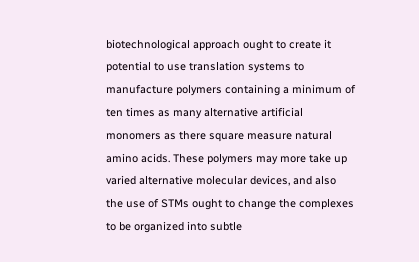biotechnological approach ought to create it potential to use translation systems to manufacture polymers containing a minimum of ten times as many alternative artificial monomers as there square measure natural amino acids. These polymers may more take up varied alternative molecular devices, and also the use of STMs ought to change the complexes to be organized into subtle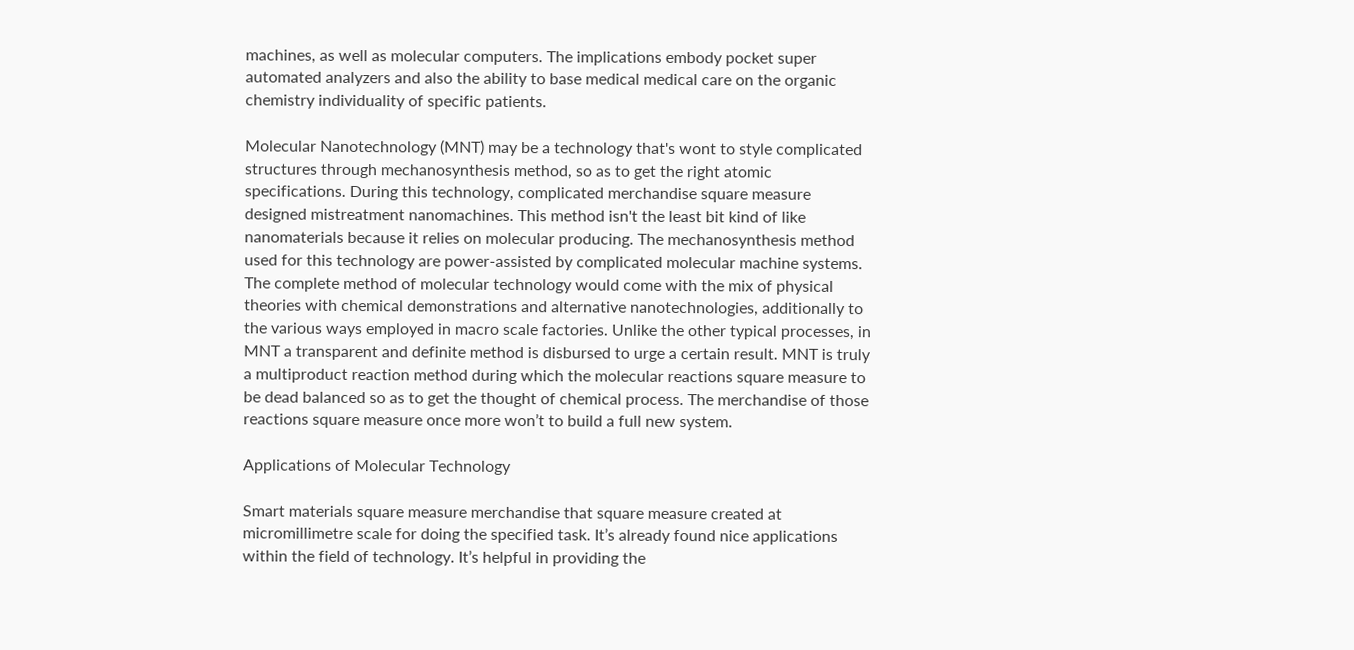machines, as well as molecular computers. The implications embody pocket super automated analyzers and also the ability to base medical medical care on the organic chemistry individuality of specific patients.

Molecular Nanotechnology (MNT) may be a technology that's wont to style complicated structures through mechanosynthesis method, so as to get the right atomic specifications. During this technology, complicated merchandise square measure designed mistreatment nanomachines. This method isn't the least bit kind of like nanomaterials because it relies on molecular producing. The mechanosynthesis method used for this technology are power-assisted by complicated molecular machine systems. The complete method of molecular technology would come with the mix of physical theories with chemical demonstrations and alternative nanotechnologies, additionally to the various ways employed in macro scale factories. Unlike the other typical processes, in MNT a transparent and definite method is disbursed to urge a certain result. MNT is truly a multiproduct reaction method during which the molecular reactions square measure to be dead balanced so as to get the thought of chemical process. The merchandise of those reactions square measure once more won’t to build a full new system.

Applications of Molecular Technology

Smart materials square measure merchandise that square measure created at micromillimetre scale for doing the specified task. It’s already found nice applications within the field of technology. It’s helpful in providing the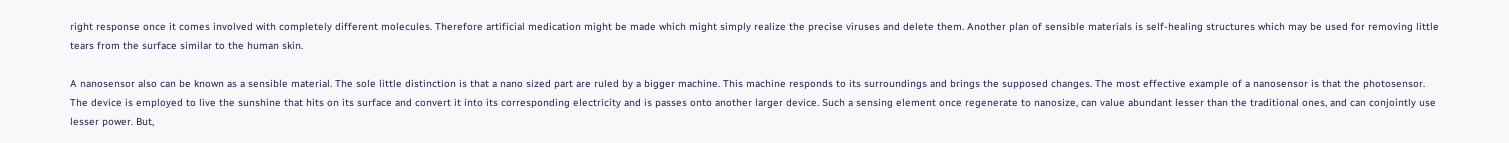right response once it comes involved with completely different molecules. Therefore artificial medication might be made which might simply realize the precise viruses and delete them. Another plan of sensible materials is self-healing structures which may be used for removing little tears from the surface similar to the human skin.

A nanosensor also can be known as a sensible material. The sole little distinction is that a nano sized part are ruled by a bigger machine. This machine responds to its surroundings and brings the supposed changes. The most effective example of a nanosensor is that the photosensor. The device is employed to live the sunshine that hits on its surface and convert it into its corresponding electricity and is passes onto another larger device. Such a sensing element once regenerate to nanosize, can value abundant lesser than the traditional ones, and can conjointly use lesser power. But,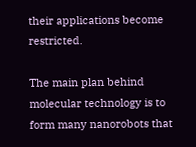their applications become restricted.

The main plan behind molecular technology is to form many nanorobots that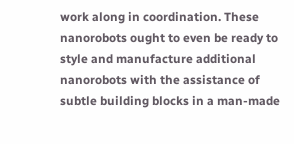work along in coordination. These nanorobots ought to even be ready to style and manufacture additional nanorobots with the assistance of subtle building blocks in a man-made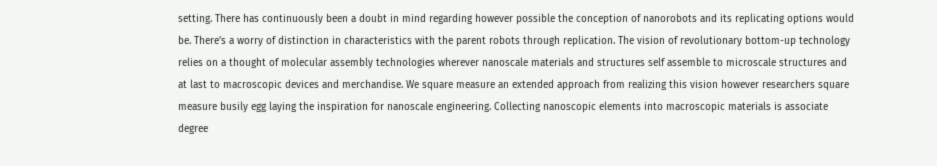setting. There has continuously been a doubt in mind regarding however possible the conception of nanorobots and its replicating options would be. There’s a worry of distinction in characteristics with the parent robots through replication. The vision of revolutionary bottom-up technology relies on a thought of molecular assembly technologies wherever nanoscale materials and structures self assemble to microscale structures and at last to macroscopic devices and merchandise. We square measure an extended approach from realizing this vision however researchers square measure busily egg laying the inspiration for nanoscale engineering. Collecting nanoscopic elements into macroscopic materials is associate degree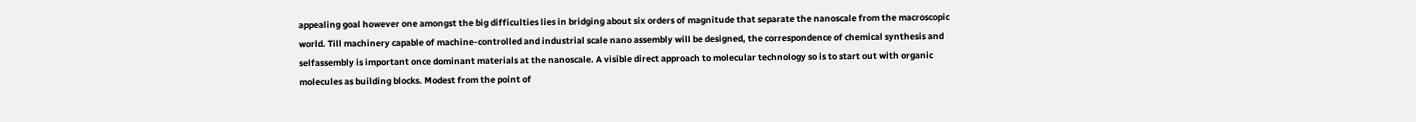appealing goal however one amongst the big difficulties lies in bridging about six orders of magnitude that separate the nanoscale from the macroscopic world. Till machinery capable of machine-controlled and industrial scale nano assembly will be designed, the correspondence of chemical synthesis and selfassembly is important once dominant materials at the nanoscale. A visible direct approach to molecular technology so is to start out with organic molecules as building blocks. Modest from the point of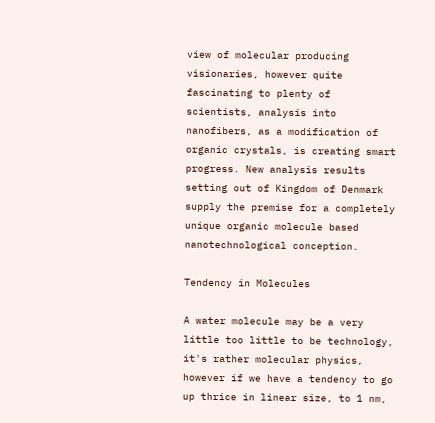view of molecular producing visionaries, however quite fascinating to plenty of scientists, analysis into nanofibers, as a modification of organic crystals, is creating smart progress. New analysis results setting out of Kingdom of Denmark supply the premise for a completely unique organic molecule based nanotechnological conception.

Tendency in Molecules

A water molecule may be a very little too little to be technology, it's rather molecular physics, however if we have a tendency to go up thrice in linear size, to 1 nm,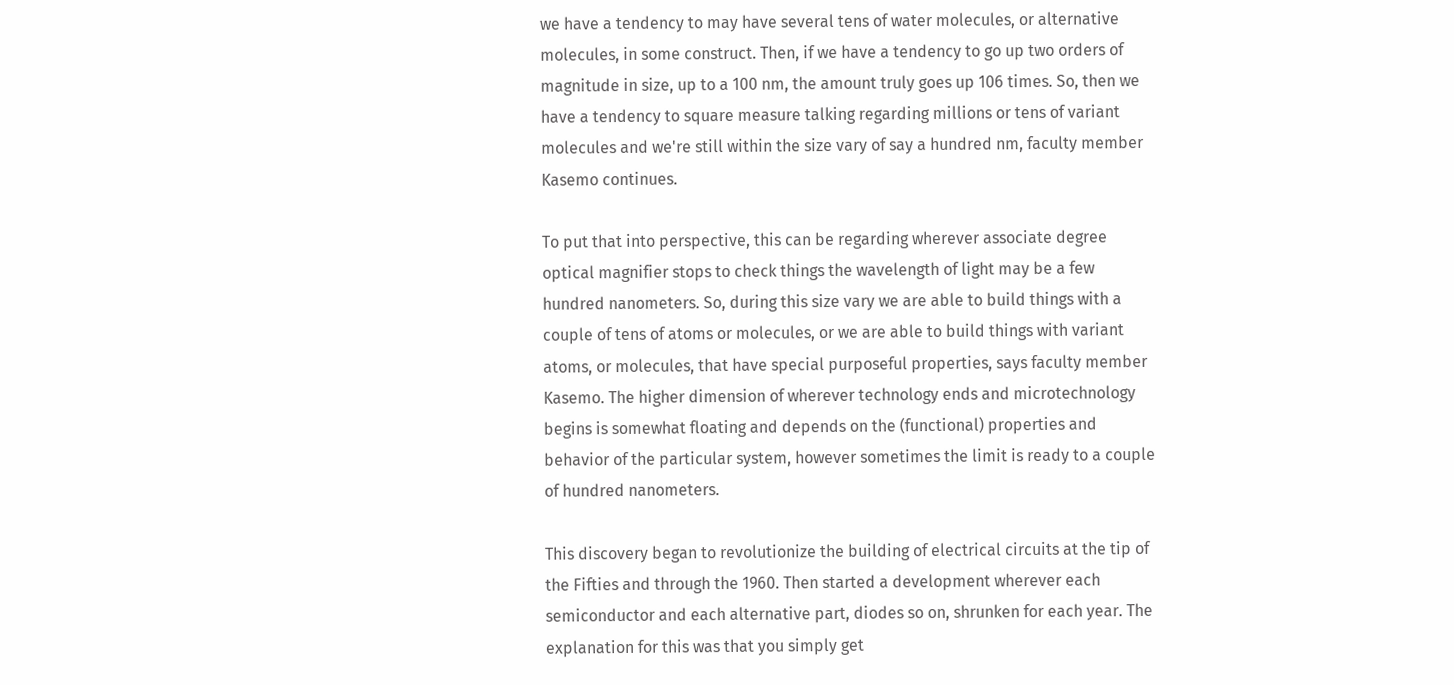we have a tendency to may have several tens of water molecules, or alternative molecules, in some construct. Then, if we have a tendency to go up two orders of magnitude in size, up to a 100 nm, the amount truly goes up 106 times. So, then we have a tendency to square measure talking regarding millions or tens of variant molecules and we're still within the size vary of say a hundred nm, faculty member Kasemo continues.

To put that into perspective, this can be regarding wherever associate degree optical magnifier stops to check things the wavelength of light may be a few hundred nanometers. So, during this size vary we are able to build things with a couple of tens of atoms or molecules, or we are able to build things with variant atoms, or molecules, that have special purposeful properties, says faculty member Kasemo. The higher dimension of wherever technology ends and microtechnology begins is somewhat floating and depends on the (functional) properties and behavior of the particular system, however sometimes the limit is ready to a couple of hundred nanometers.

This discovery began to revolutionize the building of electrical circuits at the tip of the Fifties and through the 1960. Then started a development wherever each semiconductor and each alternative part, diodes so on, shrunken for each year. The explanation for this was that you simply get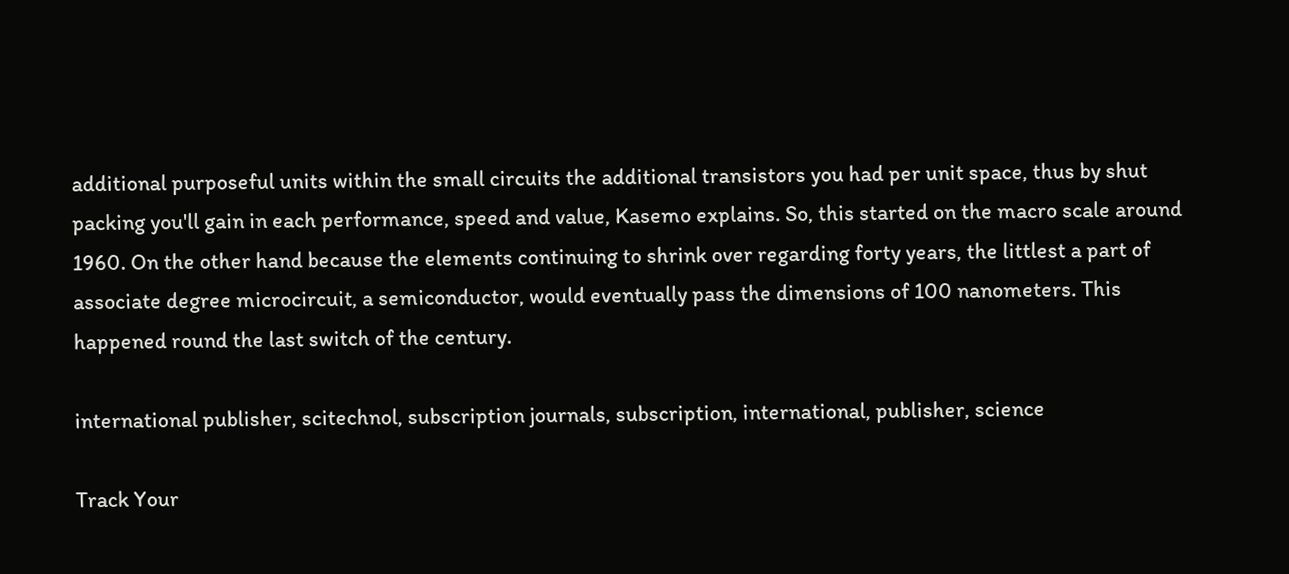additional purposeful units within the small circuits the additional transistors you had per unit space, thus by shut packing you'll gain in each performance, speed and value, Kasemo explains. So, this started on the macro scale around 1960. On the other hand because the elements continuing to shrink over regarding forty years, the littlest a part of associate degree microcircuit, a semiconductor, would eventually pass the dimensions of 100 nanometers. This happened round the last switch of the century.

international publisher, scitechnol, subscription journals, subscription, international, publisher, science

Track Your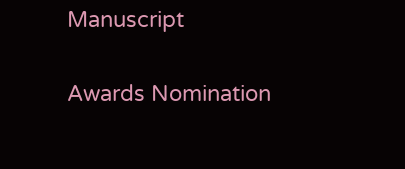Manuscript

Awards Nomination